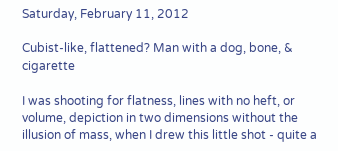Saturday, February 11, 2012

Cubist-like, flattened? Man with a dog, bone, & cigarette

I was shooting for flatness, lines with no heft, or volume, depiction in two dimensions without the illusion of mass, when I drew this little shot - quite a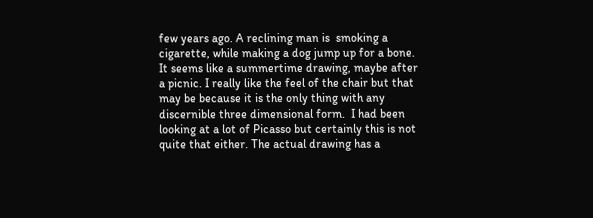few years ago. A reclining man is  smoking a cigarette, while making a dog jump up for a bone.  It seems like a summertime drawing, maybe after a picnic. I really like the feel of the chair but that may be because it is the only thing with any discernible three dimensional form.  I had been looking at a lot of Picasso but certainly this is not quite that either. The actual drawing has a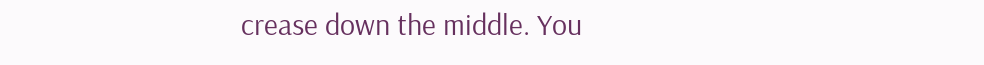crease down the middle. You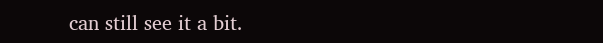can still see it a bit.